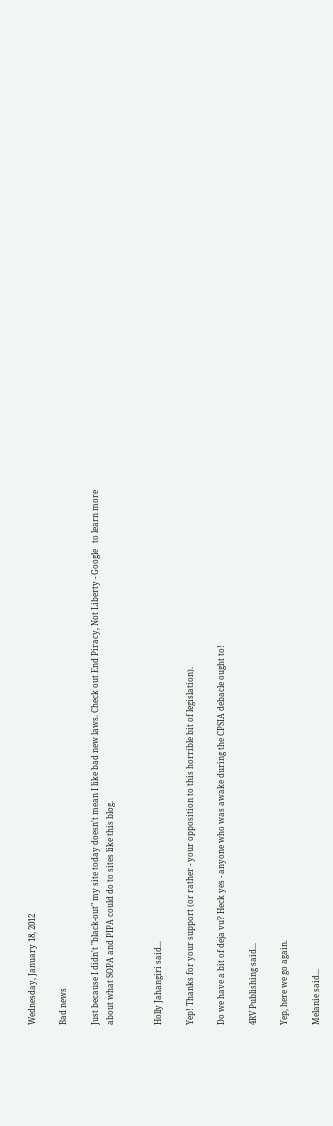Wednesday, January 18, 2012

Bad news

Just because I didn't "black-out" my site today doesn't mean I like bad new laws. Check out End Piracy, Not Liberty - Google   to learn more about what SOPA and PIPA could do to sites like this blog.


Holly Jahangiri said...

Yep! Thanks for your support (or rather - your opposition to this horrible bit of legislation).

Do we have a bit of deja vu? Heck yes - anyone who was awake during the CPSIA debacle ought to!

4RV Publishing said...

Yep, here we go again.

Melanie said...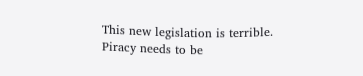This new legislation is terrible. Piracy needs to be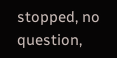stopped, no question,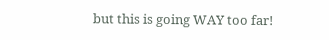but this is going WAY too far!